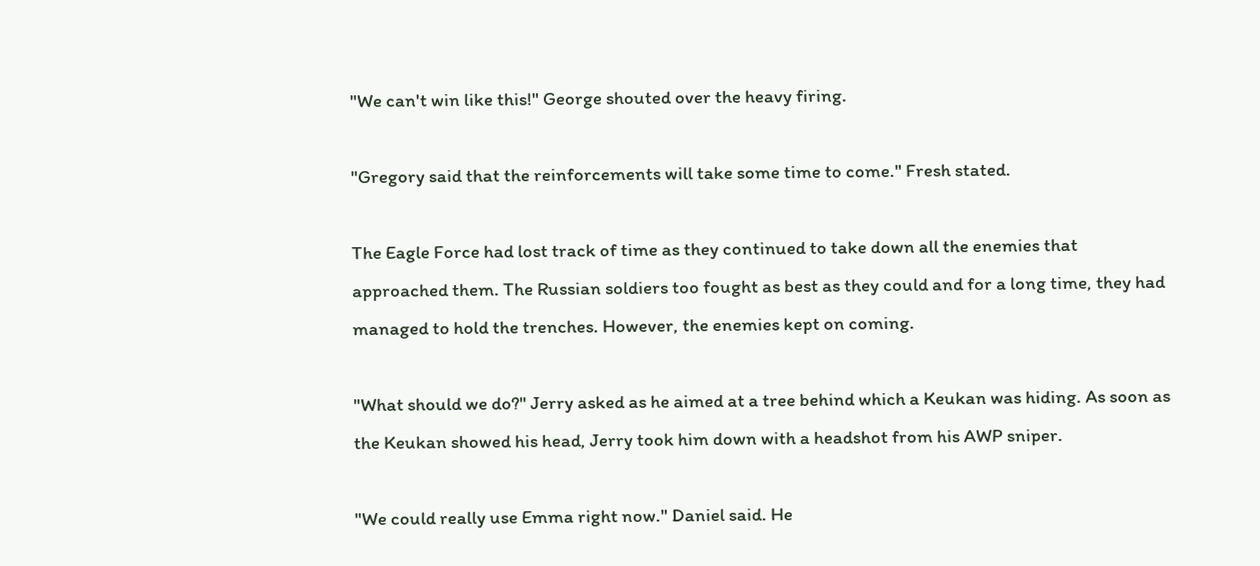"We can't win like this!" George shouted over the heavy firing.

"Gregory said that the reinforcements will take some time to come." Fresh stated.

The Eagle Force had lost track of time as they continued to take down all the enemies that approached them. The Russian soldiers too fought as best as they could and for a long time, they had managed to hold the trenches. However, the enemies kept on coming.

"What should we do?" Jerry asked as he aimed at a tree behind which a Keukan was hiding. As soon as the Keukan showed his head, Jerry took him down with a headshot from his AWP sniper.

"We could really use Emma right now." Daniel said. He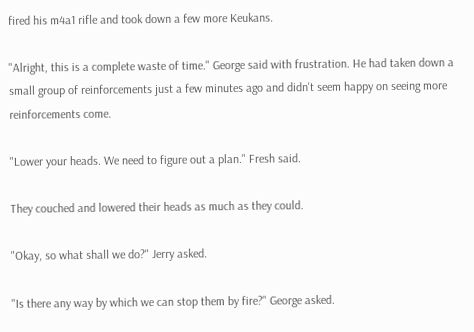fired his m4a1 rifle and took down a few more Keukans.

"Alright, this is a complete waste of time." George said with frustration. He had taken down a small group of reinforcements just a few minutes ago and didn't seem happy on seeing more reinforcements come.

"Lower your heads. We need to figure out a plan." Fresh said.

They couched and lowered their heads as much as they could.

"Okay, so what shall we do?" Jerry asked.

"Is there any way by which we can stop them by fire?" George asked.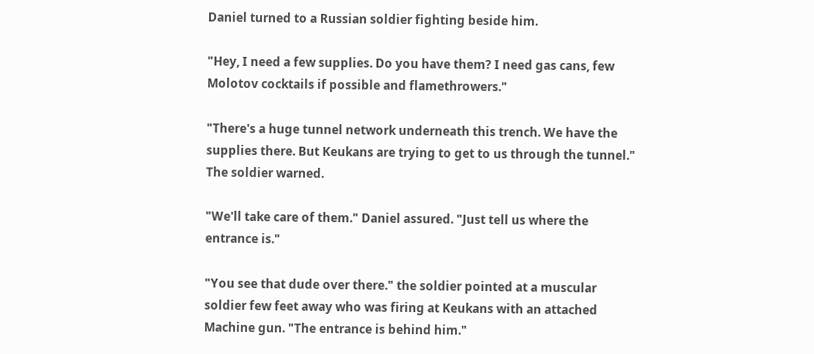Daniel turned to a Russian soldier fighting beside him.

"Hey, I need a few supplies. Do you have them? I need gas cans, few Molotov cocktails if possible and flamethrowers."

"There's a huge tunnel network underneath this trench. We have the supplies there. But Keukans are trying to get to us through the tunnel." The soldier warned.

"We'll take care of them." Daniel assured. "Just tell us where the entrance is."

"You see that dude over there." the soldier pointed at a muscular soldier few feet away who was firing at Keukans with an attached Machine gun. "The entrance is behind him."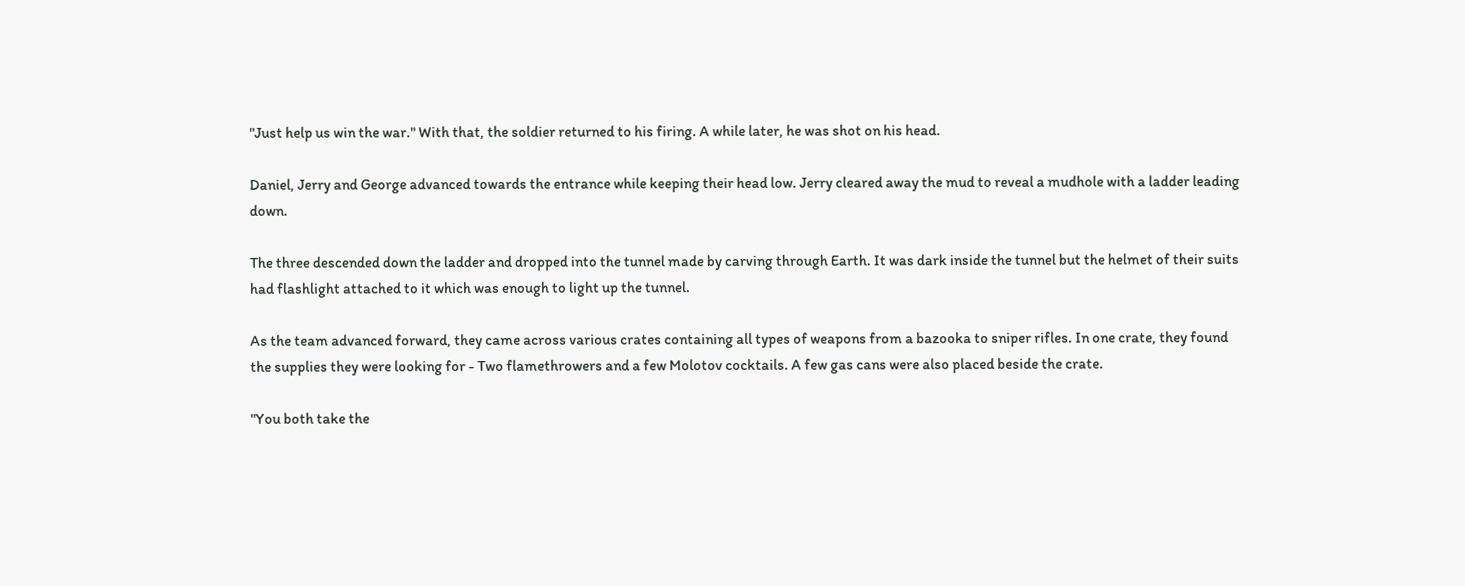"Just help us win the war." With that, the soldier returned to his firing. A while later, he was shot on his head.

Daniel, Jerry and George advanced towards the entrance while keeping their head low. Jerry cleared away the mud to reveal a mudhole with a ladder leading down.

The three descended down the ladder and dropped into the tunnel made by carving through Earth. It was dark inside the tunnel but the helmet of their suits had flashlight attached to it which was enough to light up the tunnel.

As the team advanced forward, they came across various crates containing all types of weapons from a bazooka to sniper rifles. In one crate, they found the supplies they were looking for - Two flamethrowers and a few Molotov cocktails. A few gas cans were also placed beside the crate.

"You both take the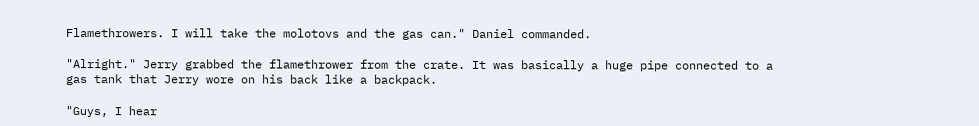Flamethrowers. I will take the molotovs and the gas can." Daniel commanded.

"Alright." Jerry grabbed the flamethrower from the crate. It was basically a huge pipe connected to a gas tank that Jerry wore on his back like a backpack.

"Guys, I hear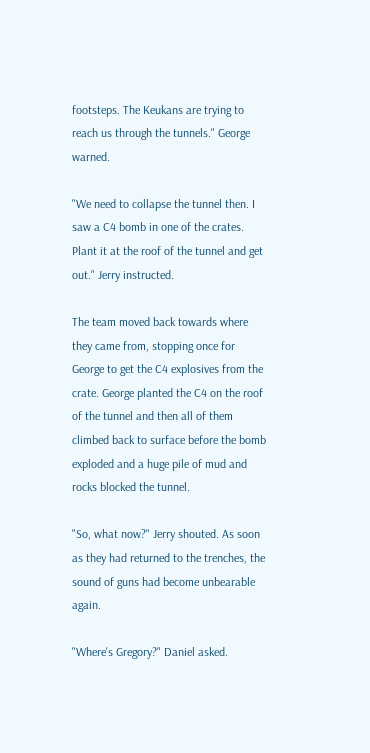footsteps. The Keukans are trying to reach us through the tunnels." George warned.

"We need to collapse the tunnel then. I saw a C4 bomb in one of the crates. Plant it at the roof of the tunnel and get out." Jerry instructed.

The team moved back towards where they came from, stopping once for George to get the C4 explosives from the crate. George planted the C4 on the roof of the tunnel and then all of them climbed back to surface before the bomb exploded and a huge pile of mud and rocks blocked the tunnel.

"So, what now?" Jerry shouted. As soon as they had returned to the trenches, the sound of guns had become unbearable again.

"Where's Gregory?" Daniel asked.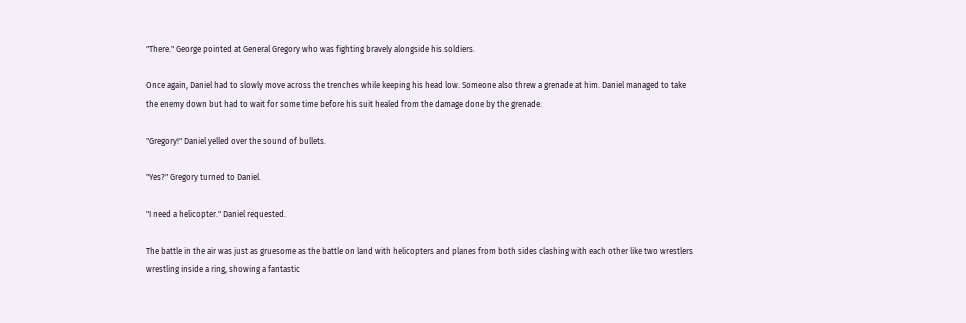"There." George pointed at General Gregory who was fighting bravely alongside his soldiers.

Once again, Daniel had to slowly move across the trenches while keeping his head low. Someone also threw a grenade at him. Daniel managed to take the enemy down but had to wait for some time before his suit healed from the damage done by the grenade.

"Gregory!" Daniel yelled over the sound of bullets.

"Yes?" Gregory turned to Daniel.

"I need a helicopter." Daniel requested.

The battle in the air was just as gruesome as the battle on land with helicopters and planes from both sides clashing with each other like two wrestlers wrestling inside a ring, showing a fantastic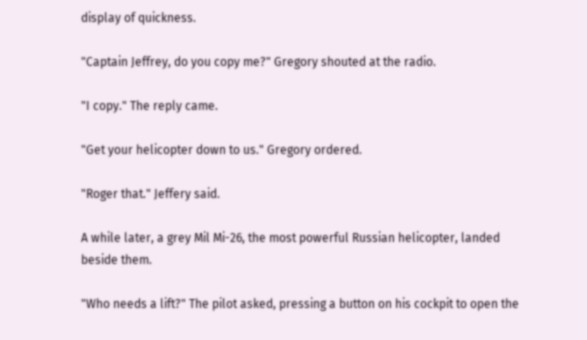display of quickness.

"Captain Jeffrey, do you copy me?" Gregory shouted at the radio.

"I copy." The reply came.

"Get your helicopter down to us." Gregory ordered.

"Roger that." Jeffery said.

A while later, a grey Mil Mi-26, the most powerful Russian helicopter, landed beside them.

"Who needs a lift?" The pilot asked, pressing a button on his cockpit to open the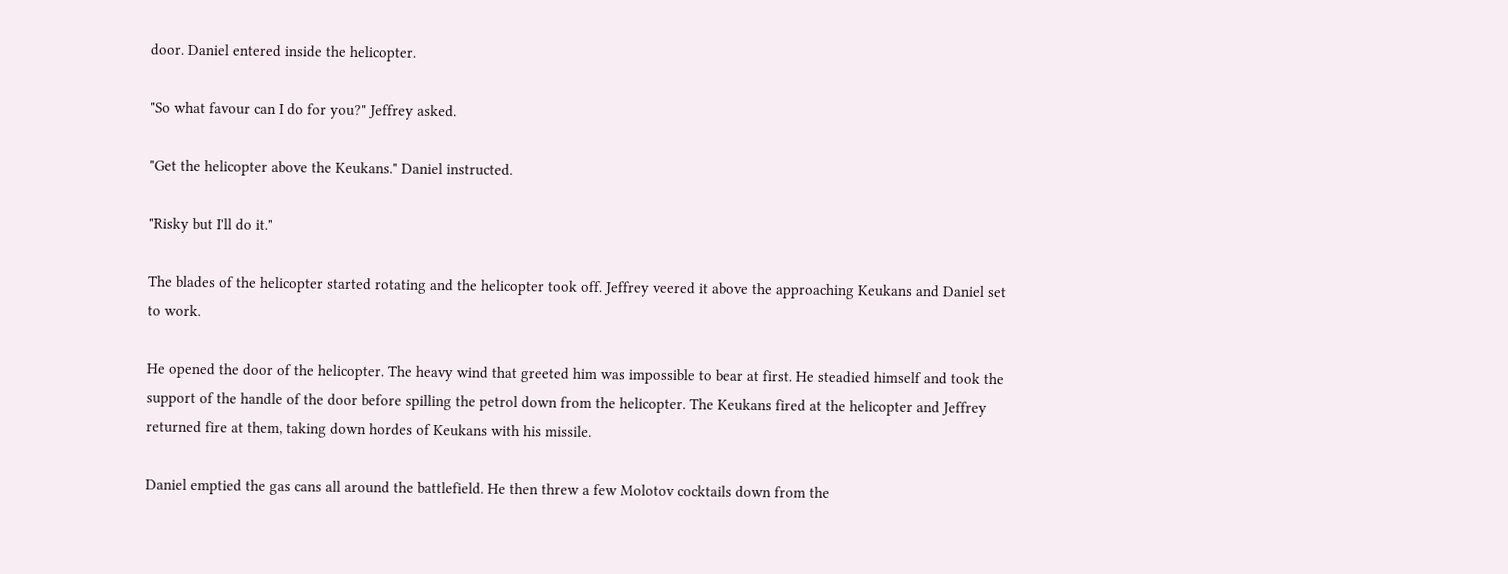door. Daniel entered inside the helicopter.

"So what favour can I do for you?" Jeffrey asked.

"Get the helicopter above the Keukans." Daniel instructed.

"Risky but I'll do it."

The blades of the helicopter started rotating and the helicopter took off. Jeffrey veered it above the approaching Keukans and Daniel set to work.

He opened the door of the helicopter. The heavy wind that greeted him was impossible to bear at first. He steadied himself and took the support of the handle of the door before spilling the petrol down from the helicopter. The Keukans fired at the helicopter and Jeffrey returned fire at them, taking down hordes of Keukans with his missile.

Daniel emptied the gas cans all around the battlefield. He then threw a few Molotov cocktails down from the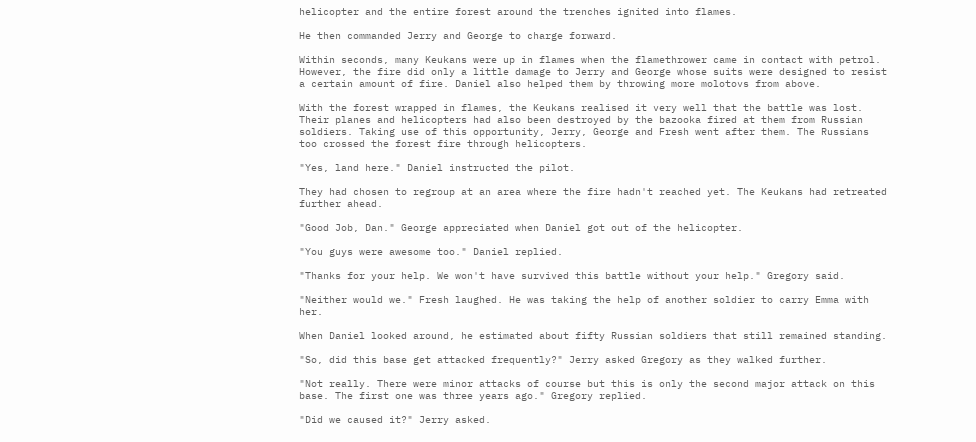helicopter and the entire forest around the trenches ignited into flames.

He then commanded Jerry and George to charge forward.

Within seconds, many Keukans were up in flames when the flamethrower came in contact with petrol. However, the fire did only a little damage to Jerry and George whose suits were designed to resist a certain amount of fire. Daniel also helped them by throwing more molotovs from above.

With the forest wrapped in flames, the Keukans realised it very well that the battle was lost. Their planes and helicopters had also been destroyed by the bazooka fired at them from Russian soldiers. Taking use of this opportunity, Jerry, George and Fresh went after them. The Russians too crossed the forest fire through helicopters.

"Yes, land here." Daniel instructed the pilot.

They had chosen to regroup at an area where the fire hadn't reached yet. The Keukans had retreated further ahead.

"Good Job, Dan." George appreciated when Daniel got out of the helicopter.

"You guys were awesome too." Daniel replied.

"Thanks for your help. We won't have survived this battle without your help." Gregory said.

"Neither would we." Fresh laughed. He was taking the help of another soldier to carry Emma with her.

When Daniel looked around, he estimated about fifty Russian soldiers that still remained standing.

"So, did this base get attacked frequently?" Jerry asked Gregory as they walked further.

"Not really. There were minor attacks of course but this is only the second major attack on this base. The first one was three years ago." Gregory replied.

"Did we caused it?" Jerry asked.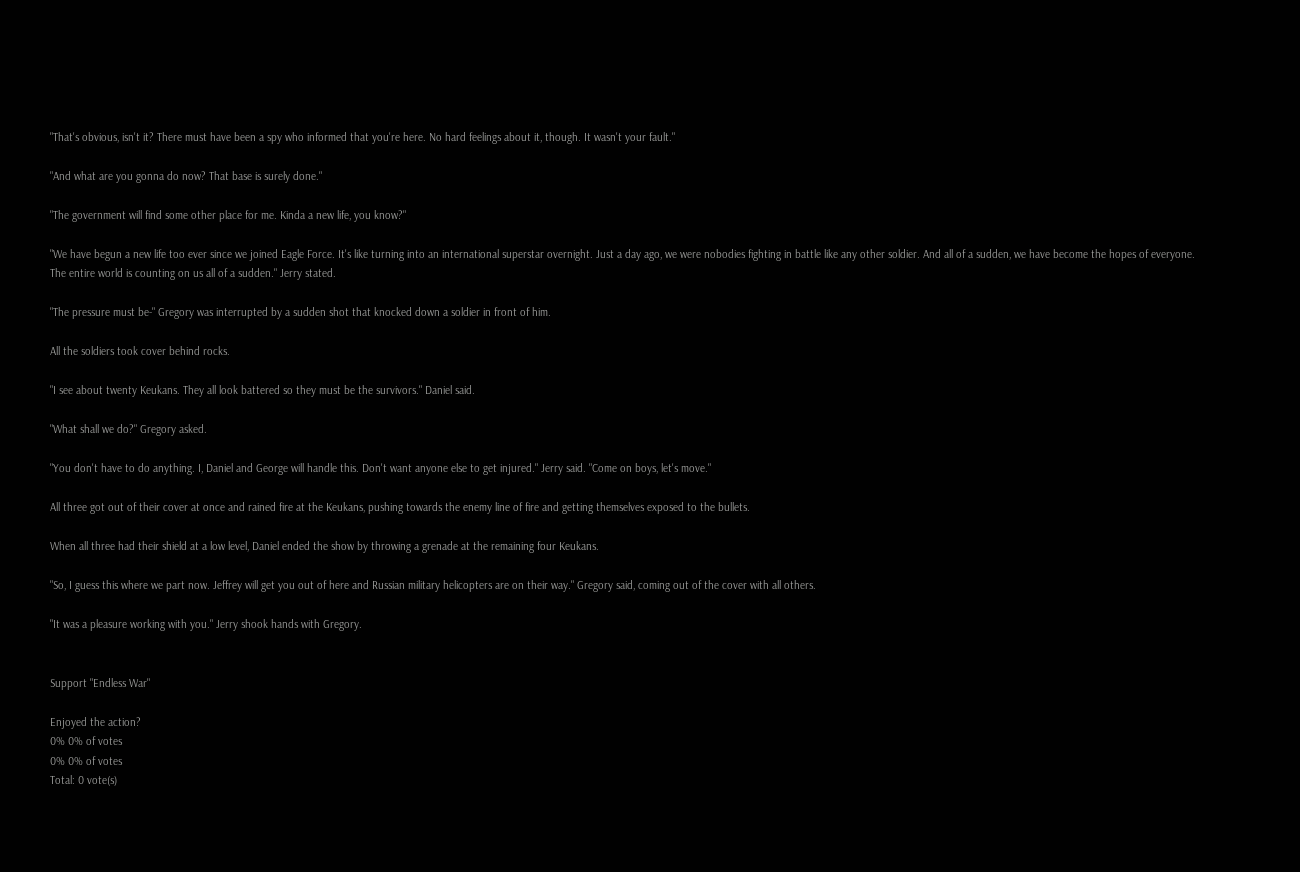"That's obvious, isn't it? There must have been a spy who informed that you're here. No hard feelings about it, though. It wasn't your fault."

"And what are you gonna do now? That base is surely done."

"The government will find some other place for me. Kinda a new life, you know?"

"We have begun a new life too ever since we joined Eagle Force. It's like turning into an international superstar overnight. Just a day ago, we were nobodies fighting in battle like any other soldier. And all of a sudden, we have become the hopes of everyone. The entire world is counting on us all of a sudden." Jerry stated.

"The pressure must be-" Gregory was interrupted by a sudden shot that knocked down a soldier in front of him.

All the soldiers took cover behind rocks.

"I see about twenty Keukans. They all look battered so they must be the survivors." Daniel said.

"What shall we do?" Gregory asked.

"You don't have to do anything. I, Daniel and George will handle this. Don't want anyone else to get injured." Jerry said. "Come on boys, let's move."

All three got out of their cover at once and rained fire at the Keukans, pushing towards the enemy line of fire and getting themselves exposed to the bullets.

When all three had their shield at a low level, Daniel ended the show by throwing a grenade at the remaining four Keukans.

"So, I guess this where we part now. Jeffrey will get you out of here and Russian military helicopters are on their way." Gregory said, coming out of the cover with all others.

"It was a pleasure working with you." Jerry shook hands with Gregory.


Support "Endless War"

Enjoyed the action?
0% 0% of votes
0% 0% of votes
Total: 0 vote(s)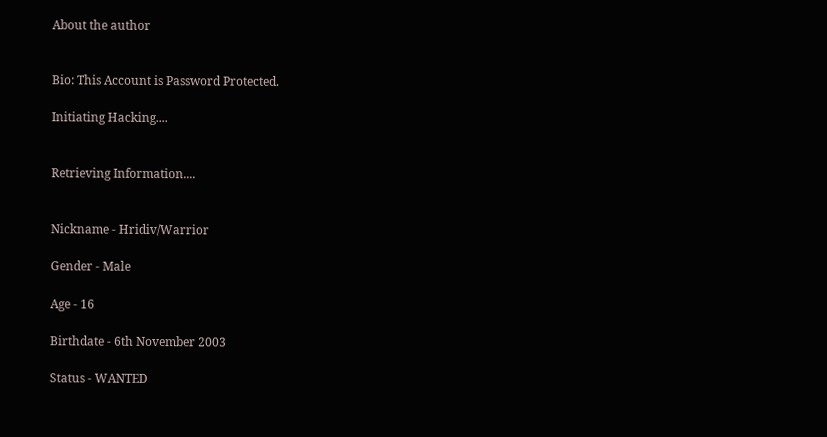About the author


Bio: This Account is Password Protected.

Initiating Hacking....


Retrieving Information....


Nickname - Hridiv/Warrior

Gender - Male

Age - 16

Birthdate - 6th November 2003

Status - WANTED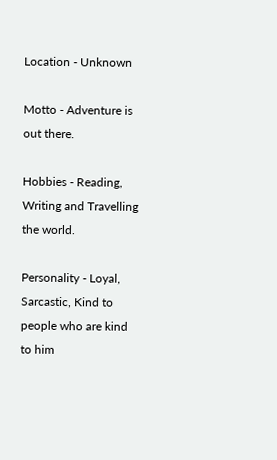Location - Unknown

Motto - Adventure is out there.

Hobbies - Reading,
Writing and Travelling the world.

Personality - Loyal, Sarcastic, Kind to people who are kind to him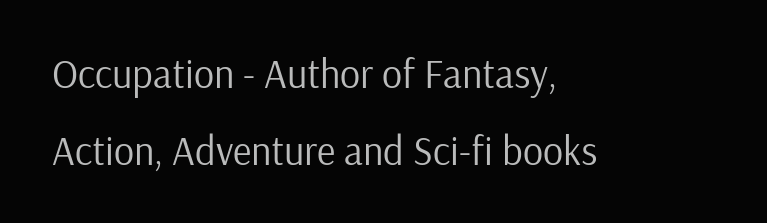Occupation - Author of Fantasy, Action, Adventure and Sci-fi books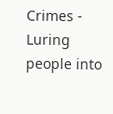Crimes - Luring people into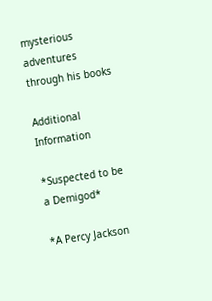mysterious adventures through his books

Additional Information

*Suspected to be a Demigod*

*A Percy Jackson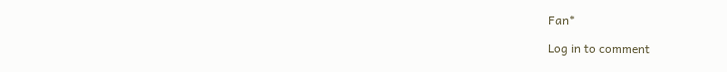Fan*

Log in to comment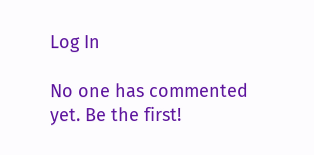Log In

No one has commented yet. Be the first!